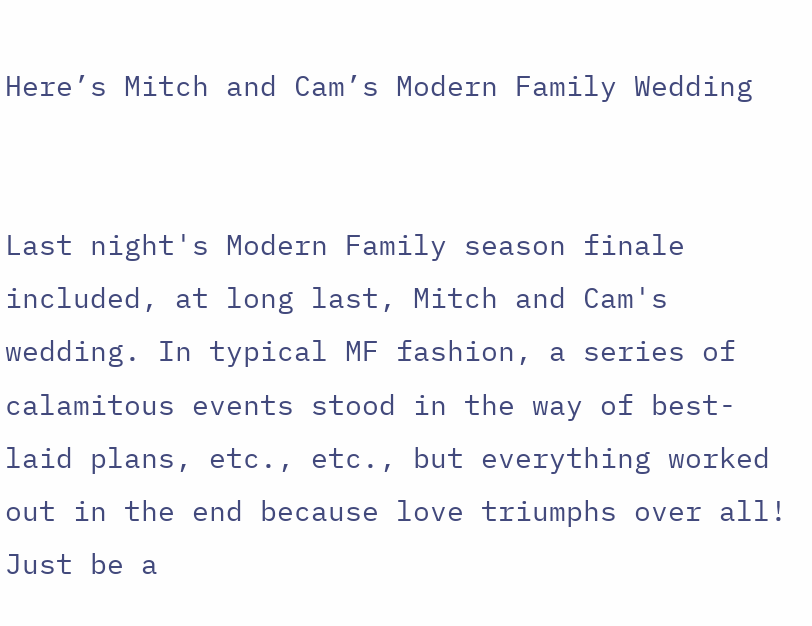Here’s Mitch and Cam’s Modern Family Wedding


Last night's Modern Family season finale included, at long last, Mitch and Cam's wedding. In typical MF fashion, a series of calamitous events stood in the way of best-laid plans, etc., etc., but everything worked out in the end because love triumphs over all! Just be a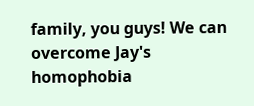family, you guys! We can overcome Jay's homophobia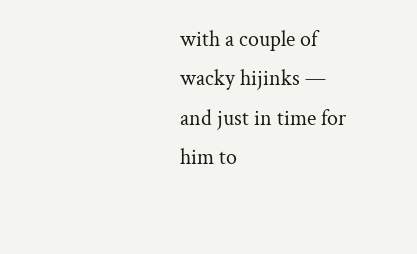with a couple of wacky hijinks — and just in time for him to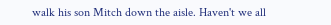walk his son Mitch down the aisle. Haven't we all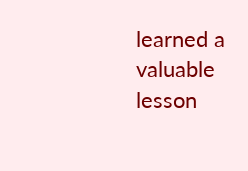learned a valuable lesson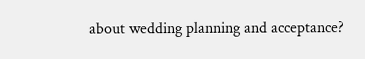about wedding planning and acceptance?